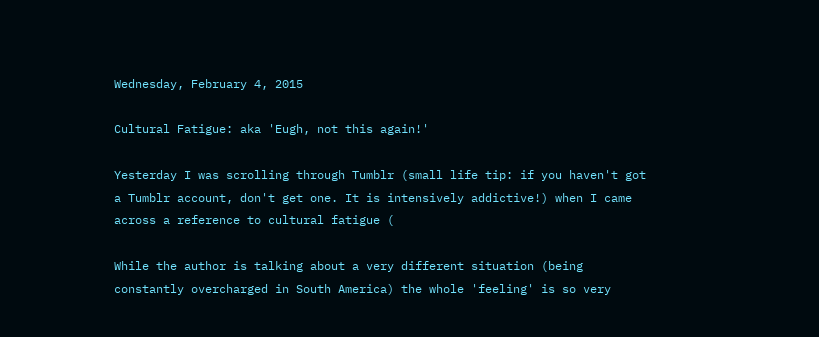Wednesday, February 4, 2015

Cultural Fatigue: aka 'Eugh, not this again!'

Yesterday I was scrolling through Tumblr (small life tip: if you haven't got a Tumblr account, don't get one. It is intensively addictive!) when I came across a reference to cultural fatigue (

While the author is talking about a very different situation (being constantly overcharged in South America) the whole 'feeling' is so very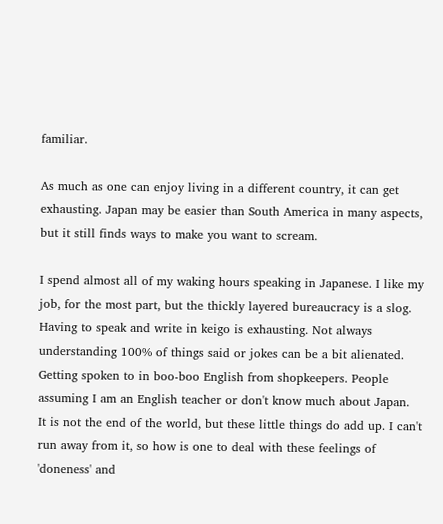familiar.

As much as one can enjoy living in a different country, it can get exhausting. Japan may be easier than South America in many aspects, but it still finds ways to make you want to scream.

I spend almost all of my waking hours speaking in Japanese. I like my job, for the most part, but the thickly layered bureaucracy is a slog. Having to speak and write in keigo is exhausting. Not always understanding 100% of things said or jokes can be a bit alienated. Getting spoken to in boo-boo English from shopkeepers. People assuming I am an English teacher or don't know much about Japan.
It is not the end of the world, but these little things do add up. I can't run away from it, so how is one to deal with these feelings of 'doneness' and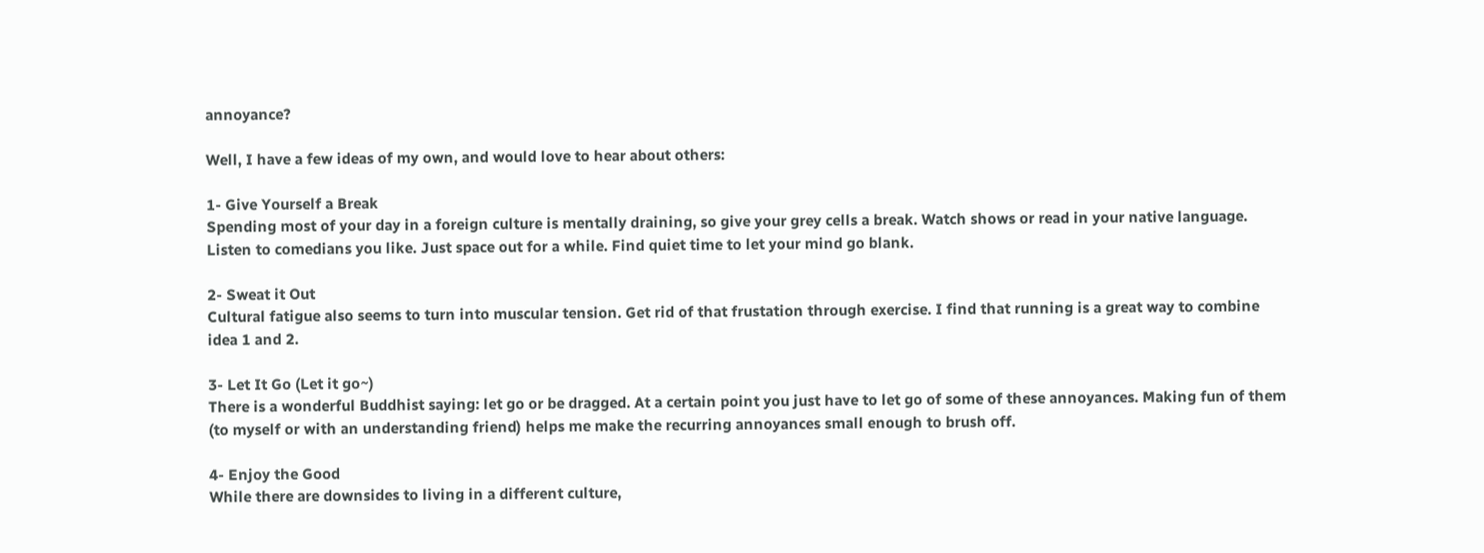annoyance?

Well, I have a few ideas of my own, and would love to hear about others:

1- Give Yourself a Break
Spending most of your day in a foreign culture is mentally draining, so give your grey cells a break. Watch shows or read in your native language. Listen to comedians you like. Just space out for a while. Find quiet time to let your mind go blank.

2- Sweat it Out
Cultural fatigue also seems to turn into muscular tension. Get rid of that frustation through exercise. I find that running is a great way to combine idea 1 and 2.

3- Let It Go (Let it go~)
There is a wonderful Buddhist saying: let go or be dragged. At a certain point you just have to let go of some of these annoyances. Making fun of them (to myself or with an understanding friend) helps me make the recurring annoyances small enough to brush off.

4- Enjoy the Good
While there are downsides to living in a different culture,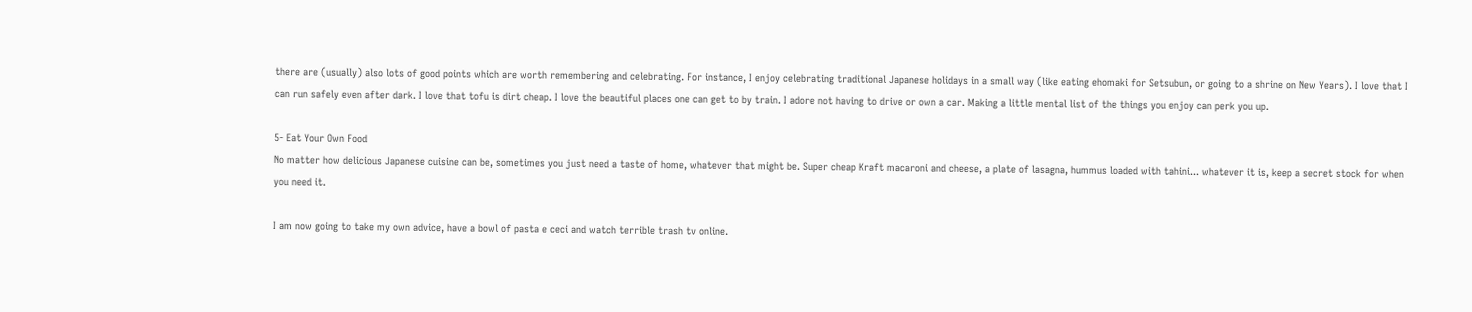there are (usually) also lots of good points which are worth remembering and celebrating. For instance, I enjoy celebrating traditional Japanese holidays in a small way (like eating ehomaki for Setsubun, or going to a shrine on New Years). I love that I can run safely even after dark. I love that tofu is dirt cheap. I love the beautiful places one can get to by train. I adore not having to drive or own a car. Making a little mental list of the things you enjoy can perk you up.

5- Eat Your Own Food
No matter how delicious Japanese cuisine can be, sometimes you just need a taste of home, whatever that might be. Super cheap Kraft macaroni and cheese, a plate of lasagna, hummus loaded with tahini... whatever it is, keep a secret stock for when you need it.

I am now going to take my own advice, have a bowl of pasta e ceci and watch terrible trash tv online.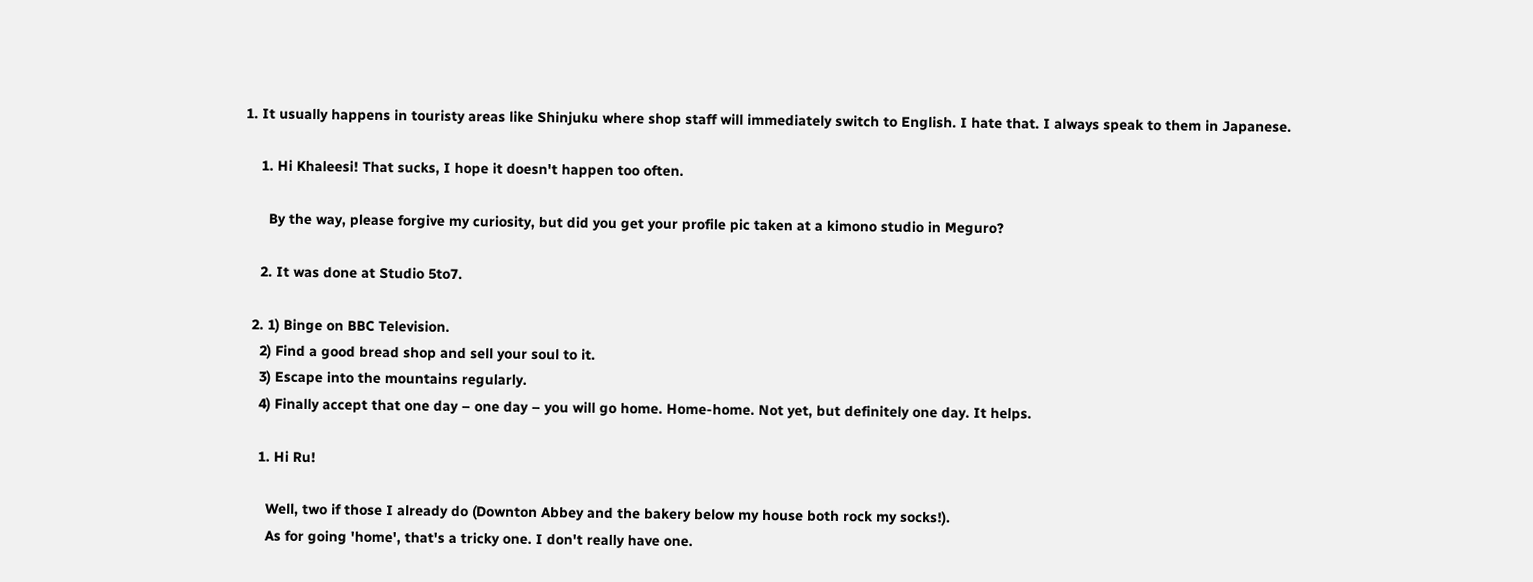1. It usually happens in touristy areas like Shinjuku where shop staff will immediately switch to English. I hate that. I always speak to them in Japanese.

    1. Hi Khaleesi! That sucks, I hope it doesn't happen too often.

      By the way, please forgive my curiosity, but did you get your profile pic taken at a kimono studio in Meguro?

    2. It was done at Studio 5to7.

  2. 1) Binge on BBC Television.
    2) Find a good bread shop and sell your soul to it.
    3) Escape into the mountains regularly.
    4) Finally accept that one day – one day – you will go home. Home-home. Not yet, but definitely one day. It helps.

    1. Hi Ru!

      Well, two if those I already do (Downton Abbey and the bakery below my house both rock my socks!).
      As for going 'home', that's a tricky one. I don't really have one.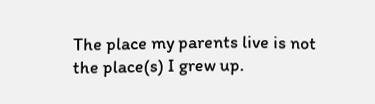The place my parents live is not the place(s) I grew up.